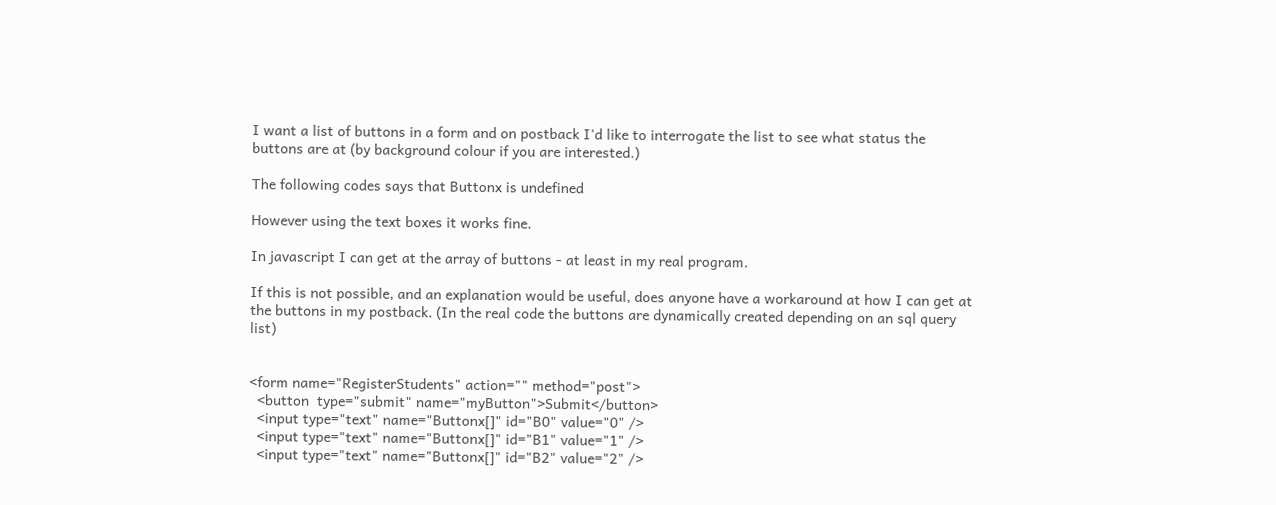I want a list of buttons in a form and on postback I'd like to interrogate the list to see what status the buttons are at (by background colour if you are interested.)

The following codes says that Buttonx is undefined

However using the text boxes it works fine.

In javascript I can get at the array of buttons - at least in my real program.

If this is not possible, and an explanation would be useful, does anyone have a workaround at how I can get at the buttons in my postback. (In the real code the buttons are dynamically created depending on an sql query list)


<form name="RegisterStudents" action="" method="post">
  <button  type="submit" name="myButton">Submit</button>
  <input type="text" name="Buttonx[]" id="B0" value="0" />
  <input type="text" name="Buttonx[]" id="B1" value="1" />
  <input type="text" name="Buttonx[]" id="B2" value="2" />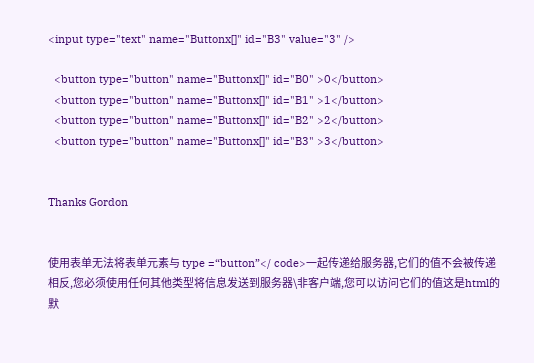<input type="text" name="Buttonx[]" id="B3" value="3" />

  <button type="button" name="Buttonx[]" id="B0" >0</button>
  <button type="button" name="Buttonx[]" id="B1" >1</button>
  <button type="button" name="Buttonx[]" id="B2" >2</button>
  <button type="button" name="Buttonx[]" id="B3" >3</button>


Thanks Gordon


使用表单无法将表单元素与 type =“button”</ code>一起传递给服务器,它们的值不会被传递 相反,您必须使用任何其他类型将信息发送到服务器\非客户端,您可以访问它们的值这是html的默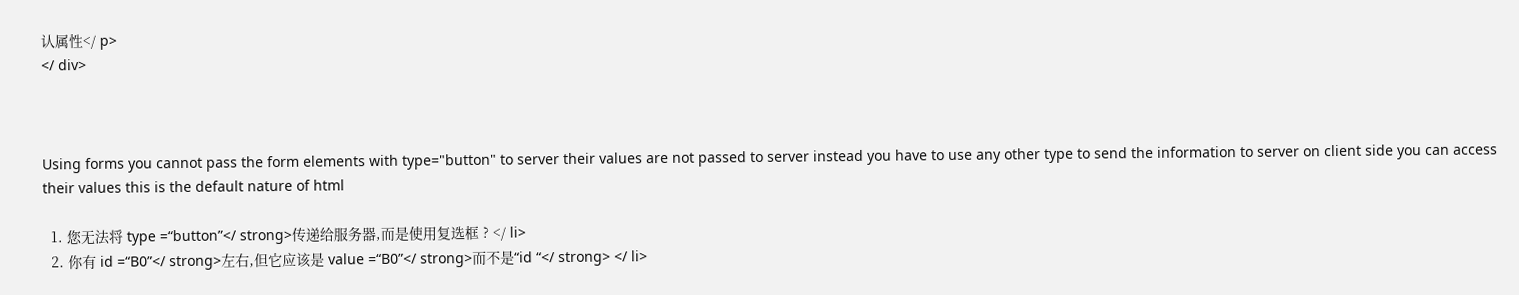认属性</ p>
</ div>



Using forms you cannot pass the form elements with type="button" to server their values are not passed to server instead you have to use any other type to send the information to server on client side you can access their values this is the default nature of html

  1. 您无法将 type =“button”</ strong>传递给服务器,而是使用复选框 ? </ li>
  2. 你有 id =“B0”</ strong>左右,但它应该是 value =“B0”</ strong>而不是“id “</ strong> </ li>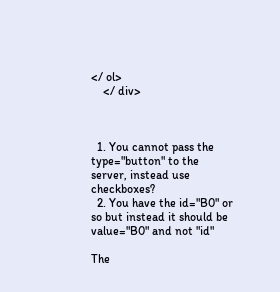</ ol>
    </ div>



  1. You cannot pass the type="button" to the server, instead use checkboxes?
  2. You have the id="B0" or so but instead it should be value="B0" and not "id"

The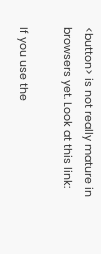<button> is not really mature in browsers yet. Look at this link:

If you use the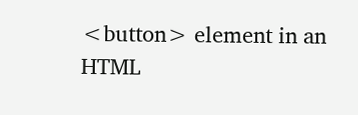<button> element in an HTML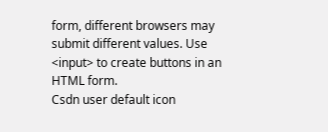form, different browsers may
submit different values. Use <input> to create buttons in an HTML form.
Csdn user default icon